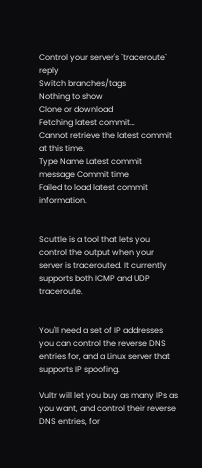Control your server's `traceroute` reply
Switch branches/tags
Nothing to show
Clone or download
Fetching latest commit…
Cannot retrieve the latest commit at this time.
Type Name Latest commit message Commit time
Failed to load latest commit information.


Scuttle is a tool that lets you control the output when your server is tracerouted. It currently supports both ICMP and UDP traceroute.


You'll need a set of IP addresses you can control the reverse DNS entries for, and a Linux server that supports IP spoofing.

Vultr will let you buy as many IPs as you want, and control their reverse DNS entries, for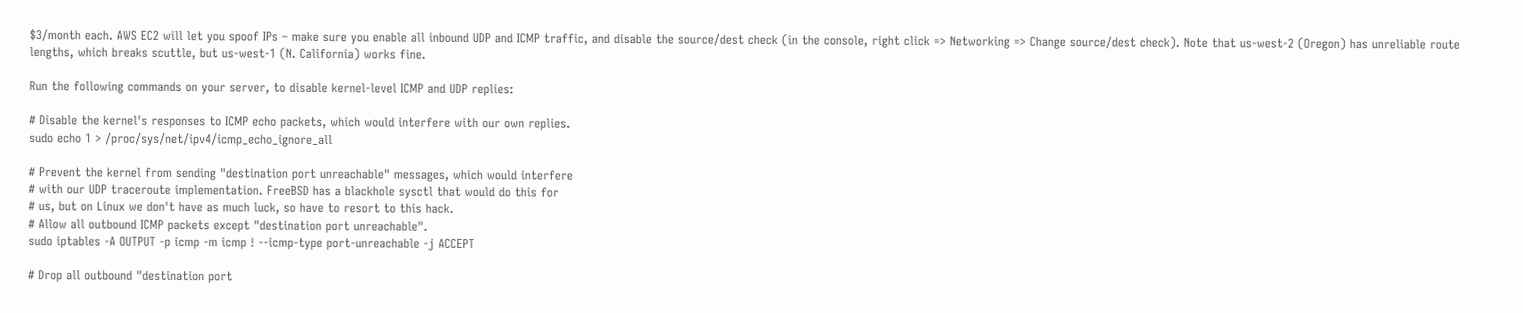$3/month each. AWS EC2 will let you spoof IPs – make sure you enable all inbound UDP and ICMP traffic, and disable the source/dest check (in the console, right click => Networking => Change source/dest check). Note that us-west-2 (Oregon) has unreliable route lengths, which breaks scuttle, but us-west-1 (N. California) works fine.

Run the following commands on your server, to disable kernel-level ICMP and UDP replies:

# Disable the kernel's responses to ICMP echo packets, which would interfere with our own replies.
sudo echo 1 > /proc/sys/net/ipv4/icmp_echo_ignore_all

# Prevent the kernel from sending "destination port unreachable" messages, which would interfere
# with our UDP traceroute implementation. FreeBSD has a blackhole sysctl that would do this for
# us, but on Linux we don't have as much luck, so have to resort to this hack.
# Allow all outbound ICMP packets except "destination port unreachable".
sudo iptables -A OUTPUT -p icmp -m icmp ! --icmp-type port-unreachable -j ACCEPT

# Drop all outbound "destination port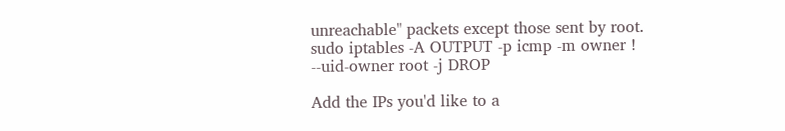unreachable" packets except those sent by root.
sudo iptables -A OUTPUT -p icmp -m owner ! --uid-owner root -j DROP

Add the IPs you'd like to a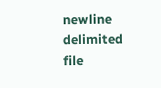newline delimited file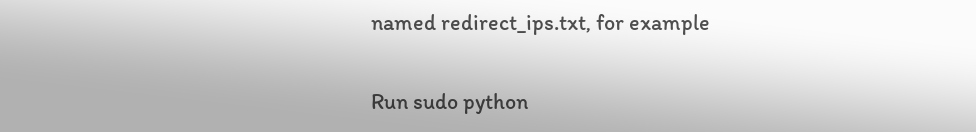named redirect_ips.txt, for example


Run sudo python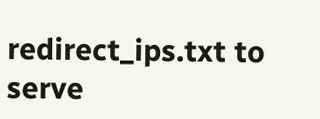redirect_ips.txt to serve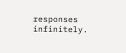responses infinitely.